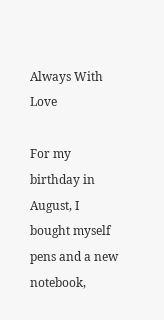Always With Love

For my birthday in August, I bought myself pens and a new notebook,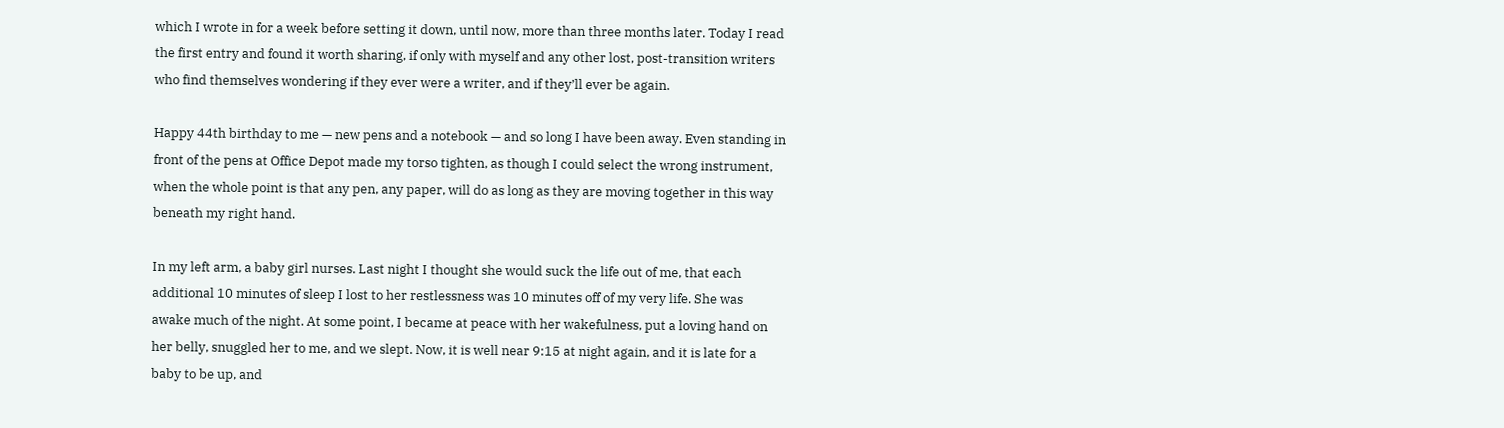which I wrote in for a week before setting it down, until now, more than three months later. Today I read the first entry and found it worth sharing, if only with myself and any other lost, post-transition writers who find themselves wondering if they ever were a writer, and if they’ll ever be again.

Happy 44th birthday to me — new pens and a notebook — and so long I have been away. Even standing in front of the pens at Office Depot made my torso tighten, as though I could select the wrong instrument, when the whole point is that any pen, any paper, will do as long as they are moving together in this way beneath my right hand.

In my left arm, a baby girl nurses. Last night I thought she would suck the life out of me, that each additional 10 minutes of sleep I lost to her restlessness was 10 minutes off of my very life. She was awake much of the night. At some point, I became at peace with her wakefulness, put a loving hand on her belly, snuggled her to me, and we slept. Now, it is well near 9:15 at night again, and it is late for a baby to be up, and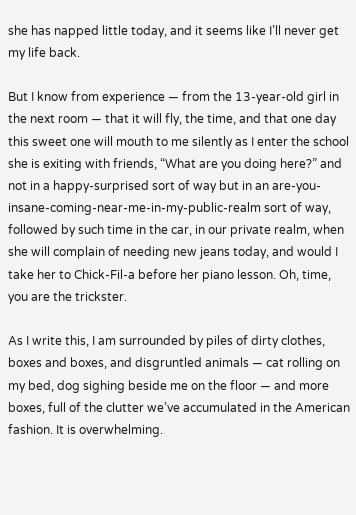she has napped little today, and it seems like I’ll never get my life back.

But I know from experience — from the 13-year-old girl in the next room — that it will fly, the time, and that one day this sweet one will mouth to me silently as I enter the school she is exiting with friends, “What are you doing here?” and not in a happy-surprised sort of way but in an are-you-insane-coming-near-me-in-my-public-realm sort of way, followed by such time in the car, in our private realm, when she will complain of needing new jeans today, and would I take her to Chick-Fil-a before her piano lesson. Oh, time, you are the trickster.

As I write this, I am surrounded by piles of dirty clothes, boxes and boxes, and disgruntled animals — cat rolling on my bed, dog sighing beside me on the floor — and more boxes, full of the clutter we’ve accumulated in the American fashion. It is overwhelming.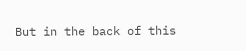But in the back of this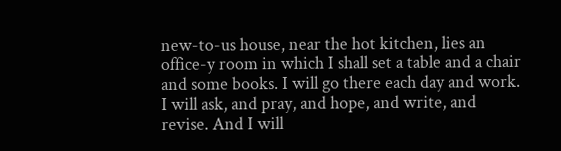new-to-us house, near the hot kitchen, lies an office-y room in which I shall set a table and a chair and some books. I will go there each day and work. I will ask, and pray, and hope, and write, and revise. And I will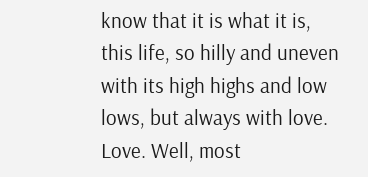know that it is what it is, this life, so hilly and uneven with its high highs and low lows, but always with love. Love. Well, most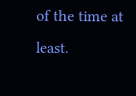of the time at least.